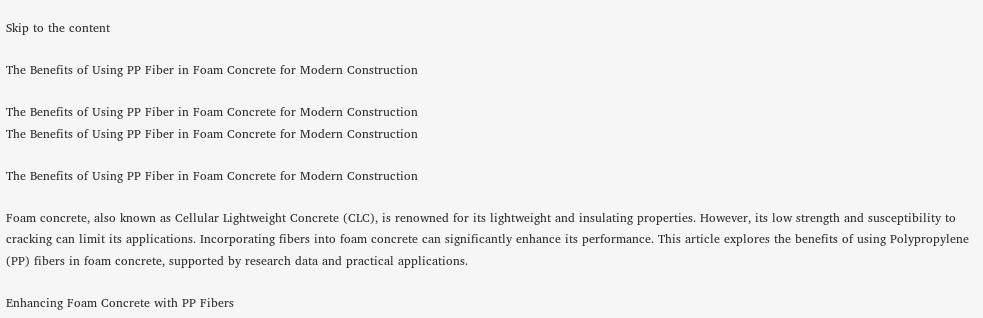Skip to the content

The Benefits of Using PP Fiber in Foam Concrete for Modern Construction

The Benefits of Using PP Fiber in Foam Concrete for Modern Construction
The Benefits of Using PP Fiber in Foam Concrete for Modern Construction

The Benefits of Using PP Fiber in Foam Concrete for Modern Construction

Foam concrete, also known as Cellular Lightweight Concrete (CLC), is renowned for its lightweight and insulating properties. However, its low strength and susceptibility to cracking can limit its applications. Incorporating fibers into foam concrete can significantly enhance its performance. This article explores the benefits of using Polypropylene (PP) fibers in foam concrete, supported by research data and practical applications.

Enhancing Foam Concrete with PP Fibers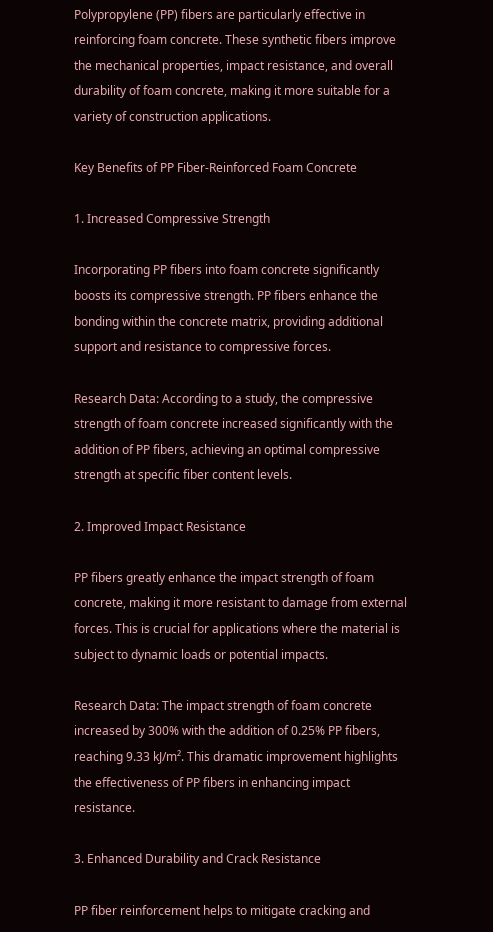Polypropylene (PP) fibers are particularly effective in reinforcing foam concrete. These synthetic fibers improve the mechanical properties, impact resistance, and overall durability of foam concrete, making it more suitable for a variety of construction applications.

Key Benefits of PP Fiber-Reinforced Foam Concrete

1. Increased Compressive Strength

Incorporating PP fibers into foam concrete significantly boosts its compressive strength. PP fibers enhance the bonding within the concrete matrix, providing additional support and resistance to compressive forces.

Research Data: According to a study, the compressive strength of foam concrete increased significantly with the addition of PP fibers, achieving an optimal compressive strength at specific fiber content levels.

2. Improved Impact Resistance

PP fibers greatly enhance the impact strength of foam concrete, making it more resistant to damage from external forces. This is crucial for applications where the material is subject to dynamic loads or potential impacts.

Research Data: The impact strength of foam concrete increased by 300% with the addition of 0.25% PP fibers, reaching 9.33 kJ/m². This dramatic improvement highlights the effectiveness of PP fibers in enhancing impact resistance.

3. Enhanced Durability and Crack Resistance

PP fiber reinforcement helps to mitigate cracking and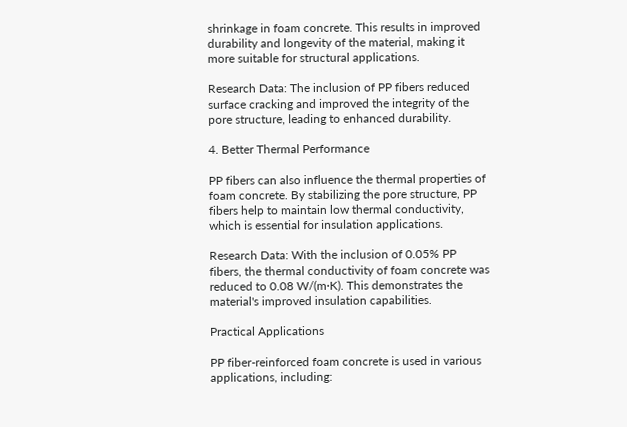shrinkage in foam concrete. This results in improved durability and longevity of the material, making it more suitable for structural applications.

Research Data: The inclusion of PP fibers reduced surface cracking and improved the integrity of the pore structure, leading to enhanced durability.

4. Better Thermal Performance

PP fibers can also influence the thermal properties of foam concrete. By stabilizing the pore structure, PP fibers help to maintain low thermal conductivity, which is essential for insulation applications.

Research Data: With the inclusion of 0.05% PP fibers, the thermal conductivity of foam concrete was reduced to 0.08 W/(m·K). This demonstrates the material's improved insulation capabilities.

Practical Applications

PP fiber-reinforced foam concrete is used in various applications, including: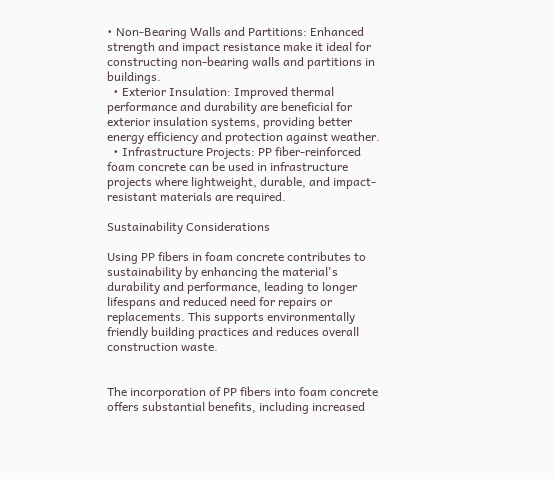• Non-Bearing Walls and Partitions: Enhanced strength and impact resistance make it ideal for constructing non-bearing walls and partitions in buildings.
  • Exterior Insulation: Improved thermal performance and durability are beneficial for exterior insulation systems, providing better energy efficiency and protection against weather.
  • Infrastructure Projects: PP fiber-reinforced foam concrete can be used in infrastructure projects where lightweight, durable, and impact-resistant materials are required.

Sustainability Considerations

Using PP fibers in foam concrete contributes to sustainability by enhancing the material's durability and performance, leading to longer lifespans and reduced need for repairs or replacements. This supports environmentally friendly building practices and reduces overall construction waste.


The incorporation of PP fibers into foam concrete offers substantial benefits, including increased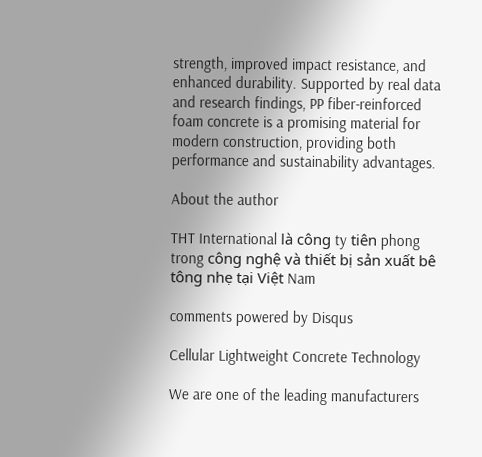strength, improved impact resistance, and enhanced durability. Supported by real data and research findings, PP fiber-reinforced foam concrete is a promising material for modern construction, providing both performance and sustainability advantages.

About the author

THT International là công ty tiên phong trong công nghệ và thiết bị sản xuất bê tông nhẹ tại Việt Nam

comments powered by Disqus

Cellular Lightweight Concrete Technology

We are one of the leading manufacturers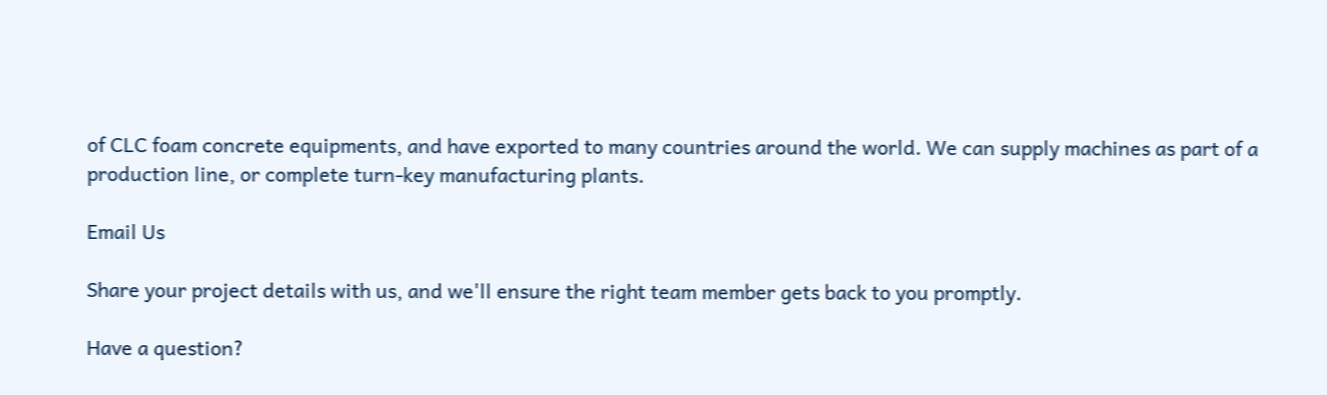of CLC foam concrete equipments, and have exported to many countries around the world. We can supply machines as part of a production line, or complete turn-key manufacturing plants.

Email Us

Share your project details with us, and we'll ensure the right team member gets back to you promptly.

Have a question?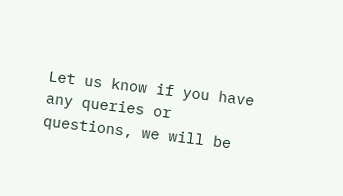Let us know if you have any queries or questions, we will be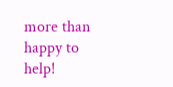more than happy to help!